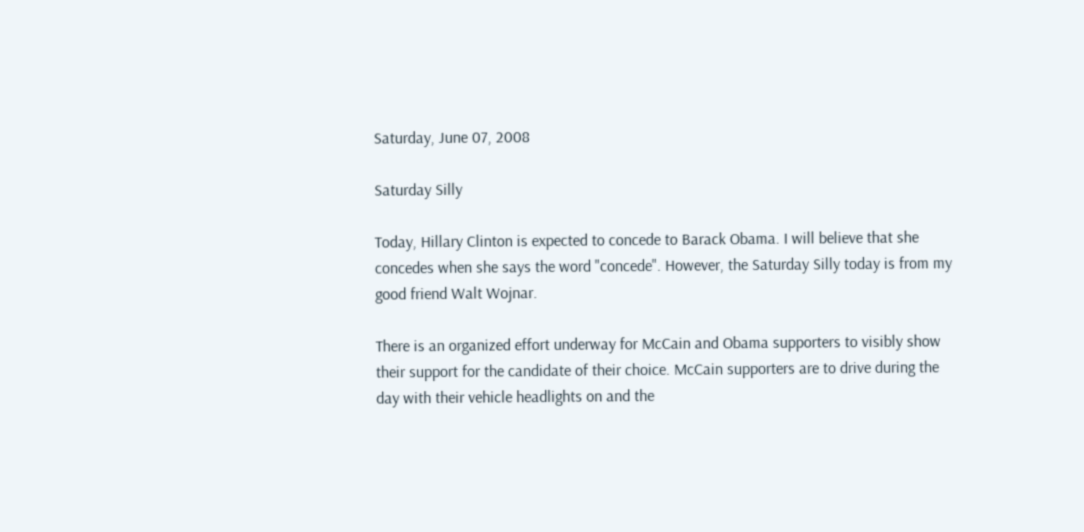Saturday, June 07, 2008

Saturday Silly

Today, Hillary Clinton is expected to concede to Barack Obama. I will believe that she concedes when she says the word "concede". However, the Saturday Silly today is from my good friend Walt Wojnar.

There is an organized effort underway for McCain and Obama supporters to visibly show their support for the candidate of their choice. McCain supporters are to drive during the day with their vehicle headlights on and the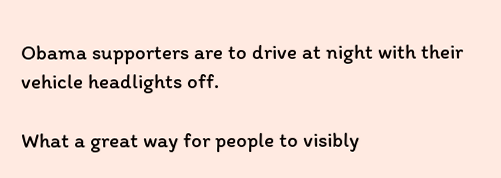Obama supporters are to drive at night with their vehicle headlights off.

What a great way for people to visibly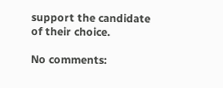support the candidate of their choice.

No comments: